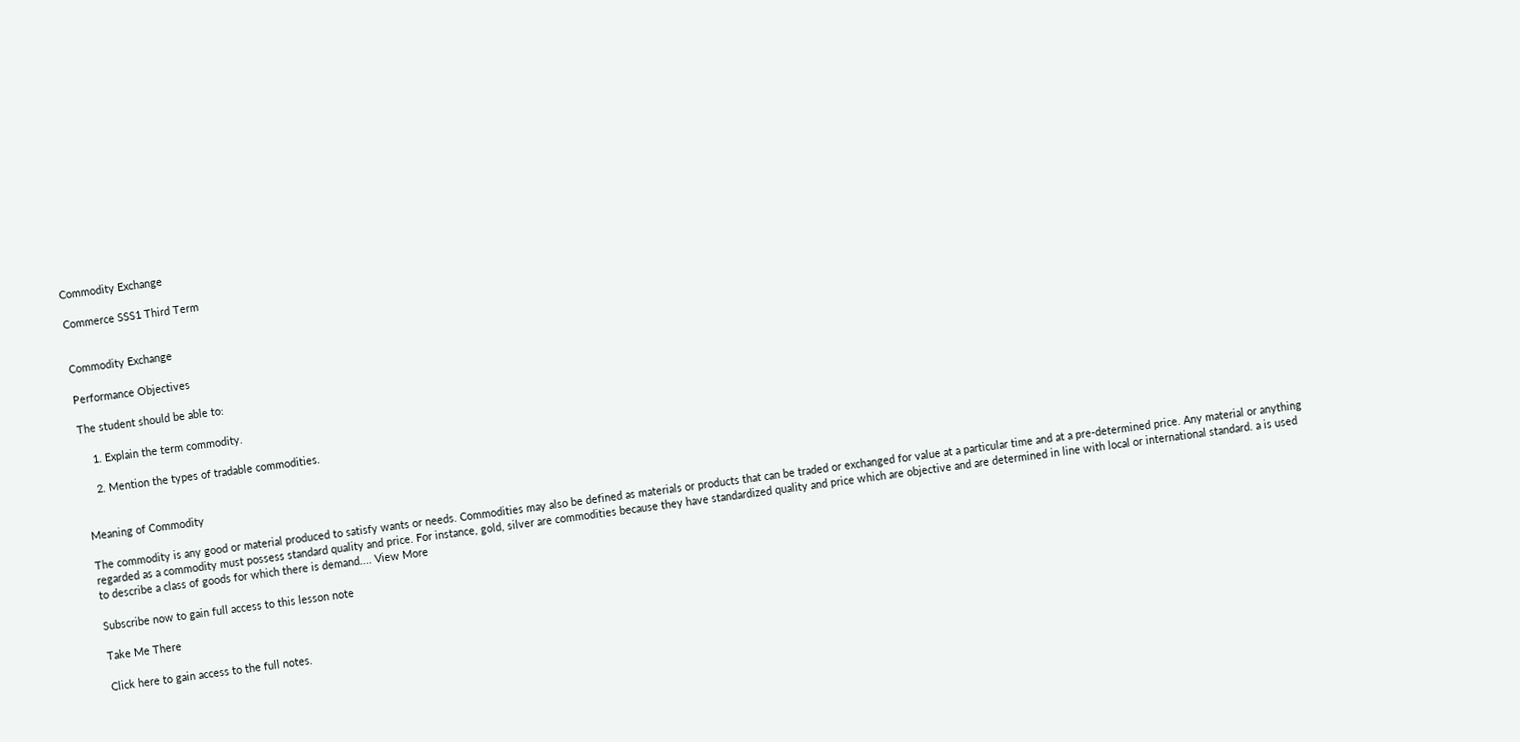Commodity Exchange

Commerce SSS1 Third Term


Commodity Exchange

Performance Objectives

The student should be able to:

    1. Explain the term commodity.

    2. Mention the types of tradable commodities.


Meaning of Commodity

The commodity is any good or material produced to satisfy wants or needs. Commodities may also be defined as materials or products that can be traded or exchanged for value at a particular time and at a pre-determined price. Any material or anything regarded as a commodity must possess standard quality and price. For instance, gold, silver are commodities because they have standardized quality and price which are objective and are determined in line with local or international standard. a is used to describe a class of goods for which there is demand.... View More

Subscribe now to gain full access to this lesson note

Take Me There

Click here to gain access to the full notes.